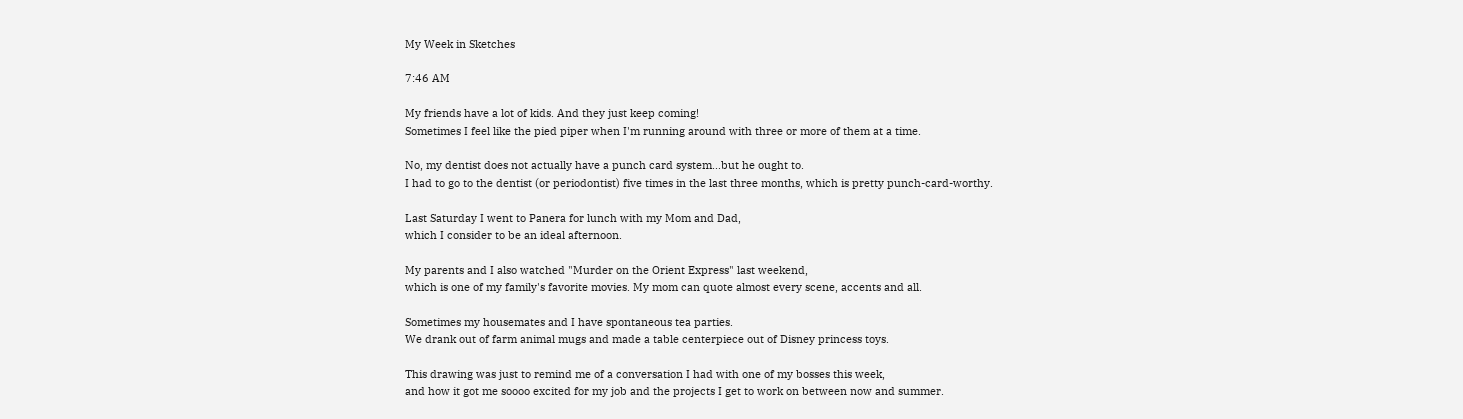My Week in Sketches

7:46 AM

My friends have a lot of kids. And they just keep coming!
Sometimes I feel like the pied piper when I'm running around with three or more of them at a time.

No, my dentist does not actually have a punch card system...but he ought to.
I had to go to the dentist (or periodontist) five times in the last three months, which is pretty punch-card-worthy.

Last Saturday I went to Panera for lunch with my Mom and Dad,
which I consider to be an ideal afternoon.

My parents and I also watched "Murder on the Orient Express" last weekend,
which is one of my family's favorite movies. My mom can quote almost every scene, accents and all.

Sometimes my housemates and I have spontaneous tea parties.
We drank out of farm animal mugs and made a table centerpiece out of Disney princess toys.

This drawing was just to remind me of a conversation I had with one of my bosses this week,
and how it got me soooo excited for my job and the projects I get to work on between now and summer.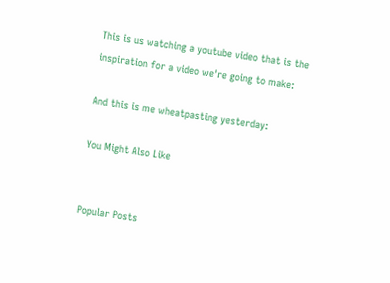This is us watching a youtube video that is the inspiration for a video we're going to make:

And this is me wheatpasting yesterday:

You Might Also Like


Popular Posts